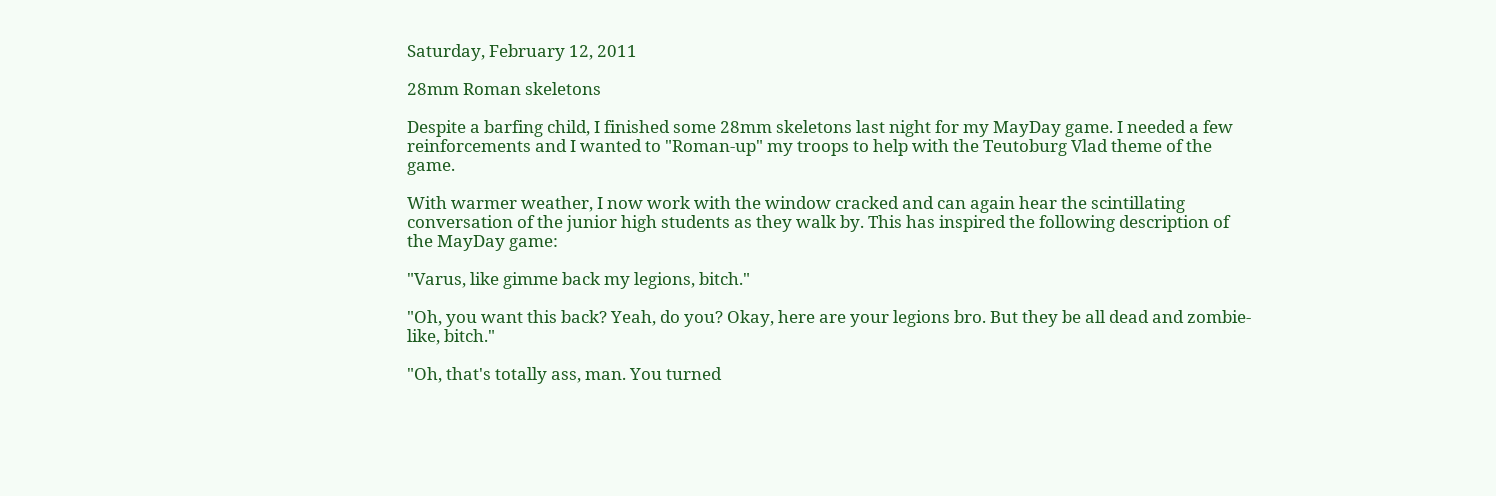Saturday, February 12, 2011

28mm Roman skeletons

Despite a barfing child, I finished some 28mm skeletons last night for my MayDay game. I needed a few reinforcements and I wanted to "Roman-up" my troops to help with the Teutoburg Vlad theme of the game.

With warmer weather, I now work with the window cracked and can again hear the scintillating conversation of the junior high students as they walk by. This has inspired the following description of the MayDay game:

"Varus, like gimme back my legions, bitch."

"Oh, you want this back? Yeah, do you? Okay, here are your legions bro. But they be all dead and zombie-like, bitch."

"Oh, that's totally ass, man. You turned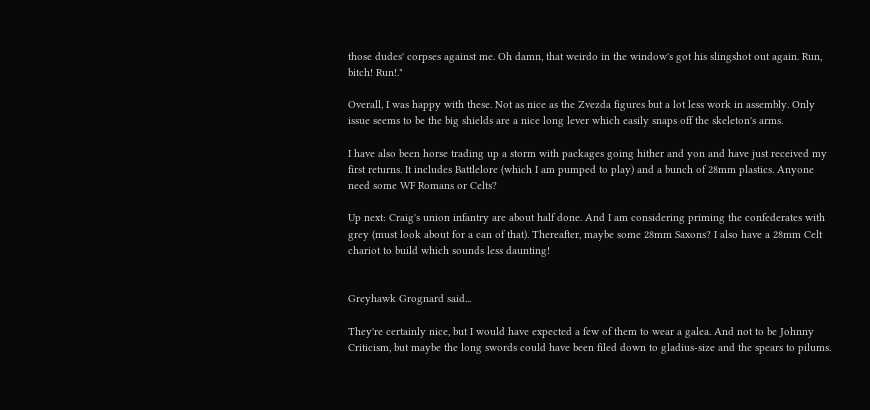those dudes' corpses against me. Oh damn, that weirdo in the window's got his slingshot out again. Run, bitch! Run!."

Overall, I was happy with these. Not as nice as the Zvezda figures but a lot less work in assembly. Only issue seems to be the big shields are a nice long lever which easily snaps off the skeleton's arms.

I have also been horse trading up a storm with packages going hither and yon and have just received my first returns. It includes Battlelore (which I am pumped to play) and a bunch of 28mm plastics. Anyone need some WF Romans or Celts?

Up next: Craig's union infantry are about half done. And I am considering priming the confederates with grey (must look about for a can of that). Thereafter, maybe some 28mm Saxons? I also have a 28mm Celt chariot to build which sounds less daunting!


Greyhawk Grognard said...

They're certainly nice, but I would have expected a few of them to wear a galea. And not to be Johnny Criticism, but maybe the long swords could have been filed down to gladius-size and the spears to pilums.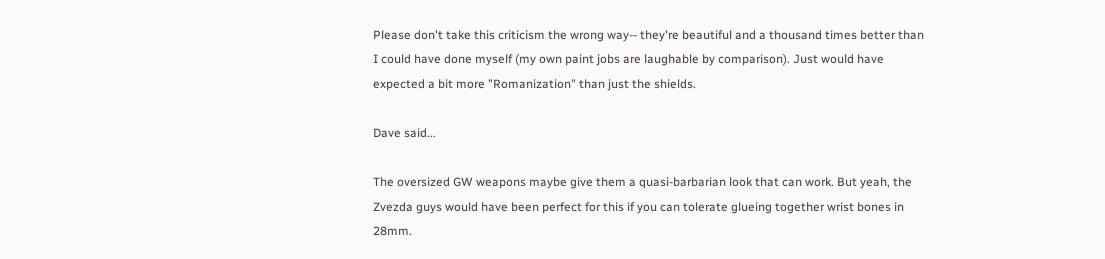Please don't take this criticism the wrong way-- they're beautiful and a thousand times better than I could have done myself (my own paint jobs are laughable by comparison). Just would have expected a bit more "Romanization" than just the shields.

Dave said...

The oversized GW weapons maybe give them a quasi-barbarian look that can work. But yeah, the Zvezda guys would have been perfect for this if you can tolerate glueing together wrist bones in 28mm.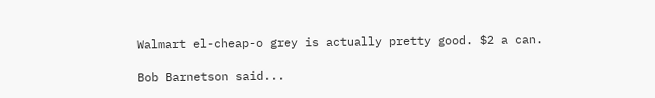Walmart el-cheap-o grey is actually pretty good. $2 a can.

Bob Barnetson said...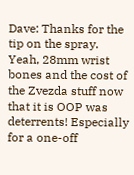Dave: Thanks for the tip on the spray. Yeah, 28mm wrist bones and the cost of the Zvezda stuff now that it is OOP was deterrents! Especially for a one-off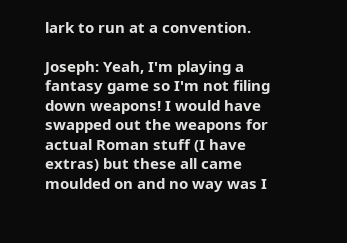lark to run at a convention.

Joseph: Yeah, I'm playing a fantasy game so I'm not filing down weapons! I would have swapped out the weapons for actual Roman stuff (I have extras) but these all came moulded on and no way was I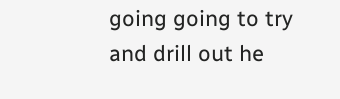going going to try and drill out he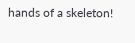hands of a skeleton!